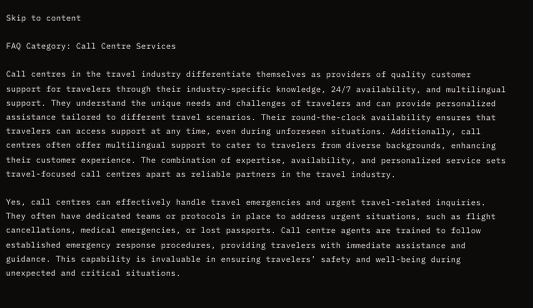Skip to content

FAQ Category: Call Centre Services

Call centres in the travel industry differentiate themselves as providers of quality customer support for travelers through their industry-specific knowledge, 24/7 availability, and multilingual support. They understand the unique needs and challenges of travelers and can provide personalized assistance tailored to different travel scenarios. Their round-the-clock availability ensures that travelers can access support at any time, even during unforeseen situations. Additionally, call centres often offer multilingual support to cater to travelers from diverse backgrounds, enhancing their customer experience. The combination of expertise, availability, and personalized service sets travel-focused call centres apart as reliable partners in the travel industry.

Yes, call centres can effectively handle travel emergencies and urgent travel-related inquiries. They often have dedicated teams or protocols in place to address urgent situations, such as flight cancellations, medical emergencies, or lost passports. Call centre agents are trained to follow established emergency response procedures, providing travelers with immediate assistance and guidance. This capability is invaluable in ensuring travelers’ safety and well-being during unexpected and critical situations.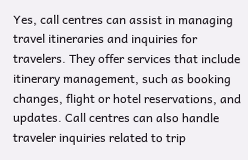Yes, call centres can assist in managing travel itineraries and inquiries for travelers. They offer services that include itinerary management, such as booking changes, flight or hotel reservations, and updates. Call centres can also handle traveler inquiries related to trip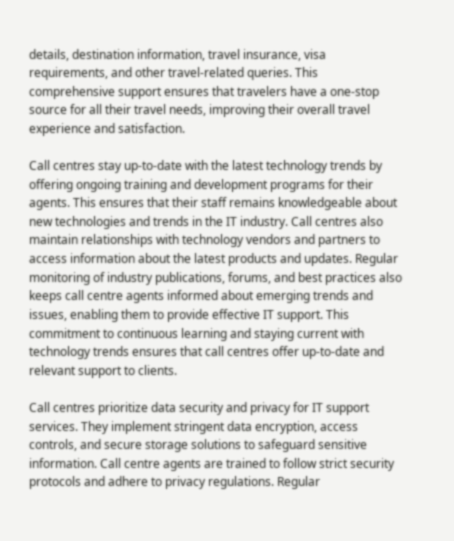details, destination information, travel insurance, visa requirements, and other travel-related queries. This comprehensive support ensures that travelers have a one-stop source for all their travel needs, improving their overall travel experience and satisfaction.

Call centres stay up-to-date with the latest technology trends by offering ongoing training and development programs for their agents. This ensures that their staff remains knowledgeable about new technologies and trends in the IT industry. Call centres also maintain relationships with technology vendors and partners to access information about the latest products and updates. Regular monitoring of industry publications, forums, and best practices also keeps call centre agents informed about emerging trends and issues, enabling them to provide effective IT support. This commitment to continuous learning and staying current with technology trends ensures that call centres offer up-to-date and relevant support to clients.

Call centres prioritize data security and privacy for IT support services. They implement stringent data encryption, access controls, and secure storage solutions to safeguard sensitive information. Call centre agents are trained to follow strict security protocols and adhere to privacy regulations. Regular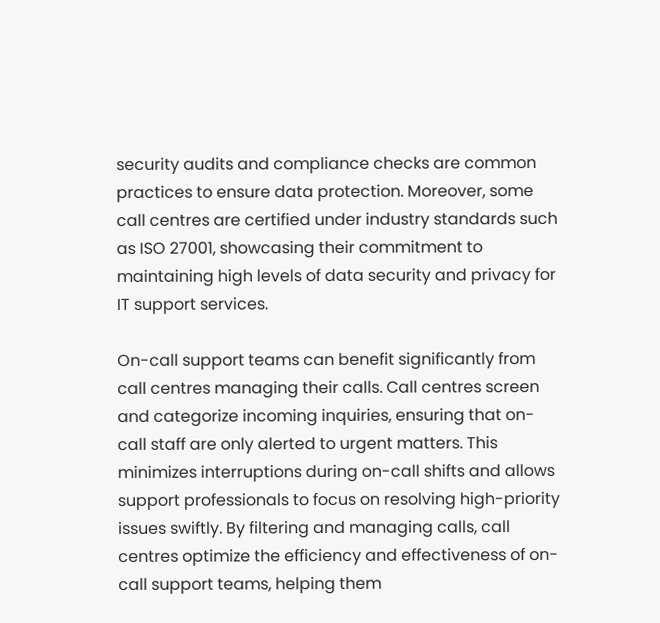security audits and compliance checks are common practices to ensure data protection. Moreover, some call centres are certified under industry standards such as ISO 27001, showcasing their commitment to maintaining high levels of data security and privacy for IT support services.

On-call support teams can benefit significantly from call centres managing their calls. Call centres screen and categorize incoming inquiries, ensuring that on-call staff are only alerted to urgent matters. This minimizes interruptions during on-call shifts and allows support professionals to focus on resolving high-priority issues swiftly. By filtering and managing calls, call centres optimize the efficiency and effectiveness of on-call support teams, helping them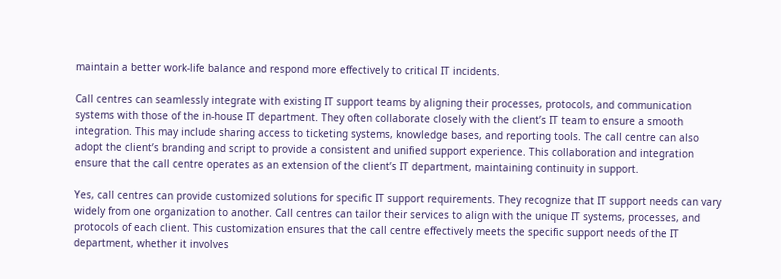maintain a better work-life balance and respond more effectively to critical IT incidents.

Call centres can seamlessly integrate with existing IT support teams by aligning their processes, protocols, and communication systems with those of the in-house IT department. They often collaborate closely with the client’s IT team to ensure a smooth integration. This may include sharing access to ticketing systems, knowledge bases, and reporting tools. The call centre can also adopt the client’s branding and script to provide a consistent and unified support experience. This collaboration and integration ensure that the call centre operates as an extension of the client’s IT department, maintaining continuity in support.

Yes, call centres can provide customized solutions for specific IT support requirements. They recognize that IT support needs can vary widely from one organization to another. Call centres can tailor their services to align with the unique IT systems, processes, and protocols of each client. This customization ensures that the call centre effectively meets the specific support needs of the IT department, whether it involves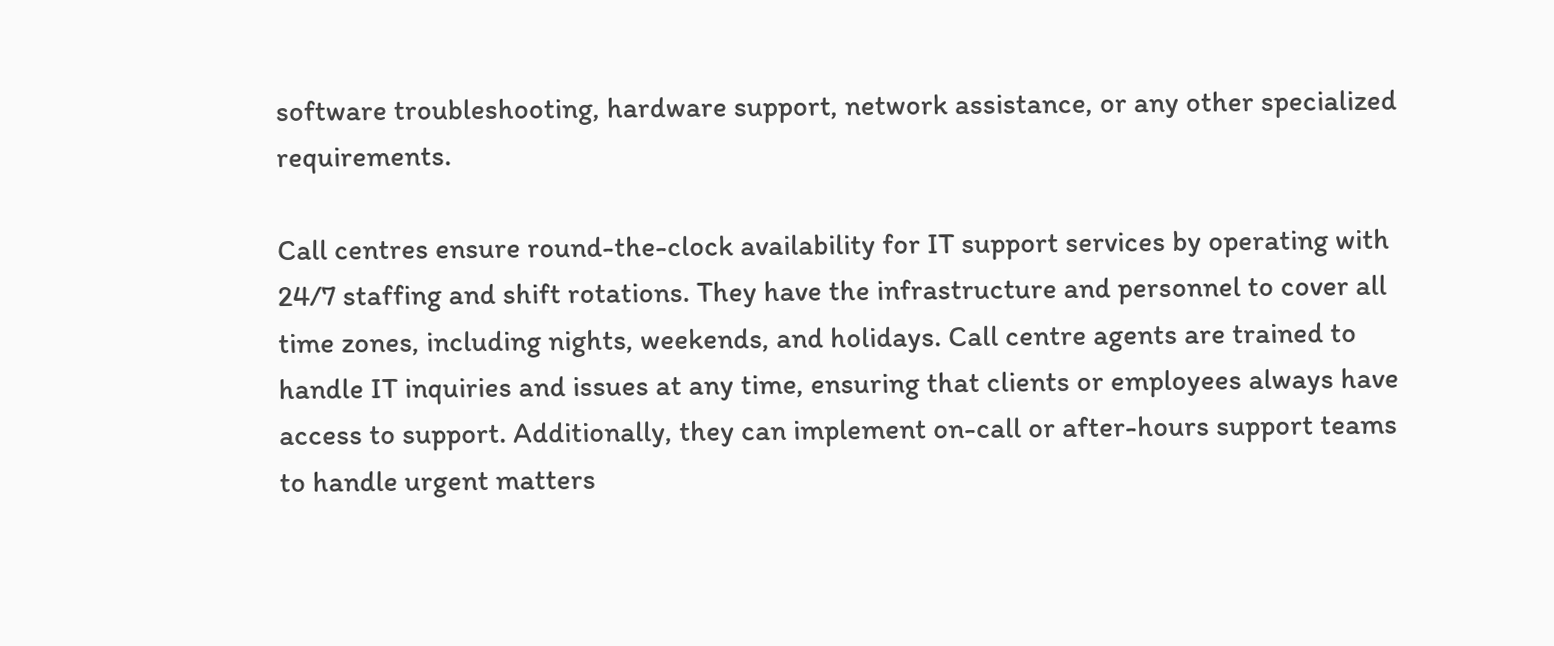software troubleshooting, hardware support, network assistance, or any other specialized requirements.

Call centres ensure round-the-clock availability for IT support services by operating with 24/7 staffing and shift rotations. They have the infrastructure and personnel to cover all time zones, including nights, weekends, and holidays. Call centre agents are trained to handle IT inquiries and issues at any time, ensuring that clients or employees always have access to support. Additionally, they can implement on-call or after-hours support teams to handle urgent matters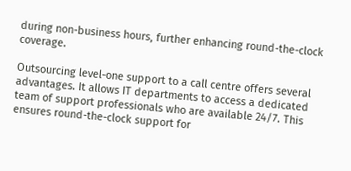during non-business hours, further enhancing round-the-clock coverage.

Outsourcing level-one support to a call centre offers several advantages. It allows IT departments to access a dedicated team of support professionals who are available 24/7. This ensures round-the-clock support for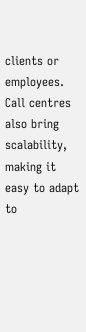clients or employees. Call centres also bring scalability, making it easy to adapt to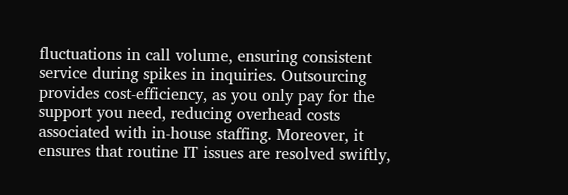fluctuations in call volume, ensuring consistent service during spikes in inquiries. Outsourcing provides cost-efficiency, as you only pay for the support you need, reducing overhead costs associated with in-house staffing. Moreover, it ensures that routine IT issues are resolved swiftly,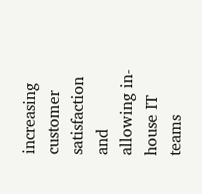increasing customer satisfaction and allowing in-house IT teams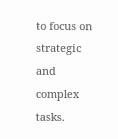to focus on strategic and complex tasks.